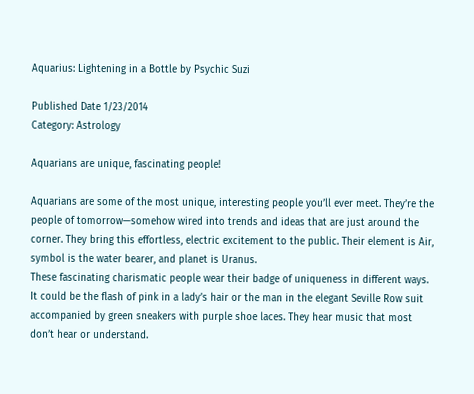Aquarius: Lightening in a Bottle by Psychic Suzi

Published Date 1/23/2014
Category: Astrology

Aquarians are unique, fascinating people!

Aquarians are some of the most unique, interesting people you’ll ever meet. They’re the people of tomorrow—somehow wired into trends and ideas that are just around the corner. They bring this effortless, electric excitement to the public. Their element is Air, symbol is the water bearer, and planet is Uranus.
These fascinating charismatic people wear their badge of uniqueness in different ways. It could be the flash of pink in a lady’s hair or the man in the elegant Seville Row suit accompanied by green sneakers with purple shoe laces. They hear music that most don’t hear or understand.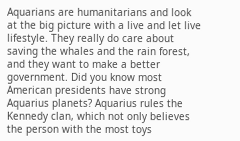Aquarians are humanitarians and look at the big picture with a live and let live lifestyle. They really do care about saving the whales and the rain forest, and they want to make a better government. Did you know most American presidents have strong Aquarius planets? Aquarius rules the Kennedy clan, which not only believes the person with the most toys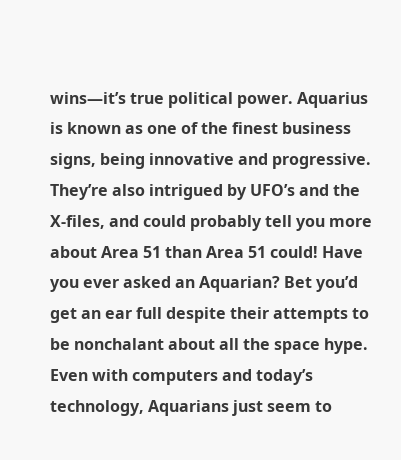wins—it’s true political power. Aquarius is known as one of the finest business signs, being innovative and progressive.
They’re also intrigued by UFO’s and the X-files, and could probably tell you more about Area 51 than Area 51 could! Have you ever asked an Aquarian? Bet you’d get an ear full despite their attempts to be nonchalant about all the space hype. Even with computers and today’s technology, Aquarians just seem to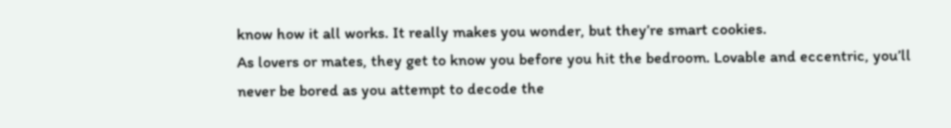know how it all works. It really makes you wonder, but they’re smart cookies.
As lovers or mates, they get to know you before you hit the bedroom. Lovable and eccentric, you’ll never be bored as you attempt to decode the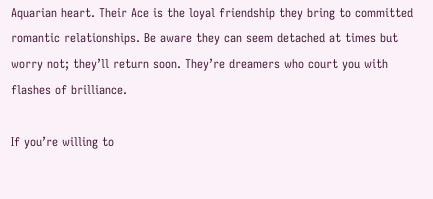Aquarian heart. Their Ace is the loyal friendship they bring to committed romantic relationships. Be aware they can seem detached at times but worry not; they’ll return soon. They’re dreamers who court you with flashes of brilliance.

If you’re willing to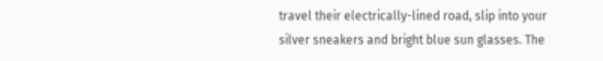travel their electrically-lined road, slip into your silver sneakers and bright blue sun glasses. The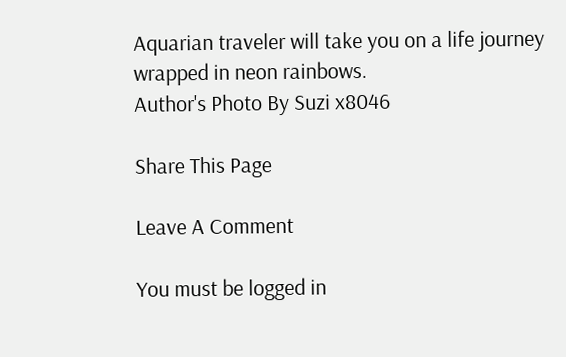Aquarian traveler will take you on a life journey wrapped in neon rainbows.
Author's Photo By Suzi x8046

Share This Page

Leave A Comment

You must be logged in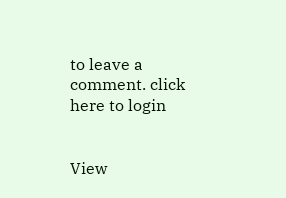to leave a comment. click here to login


View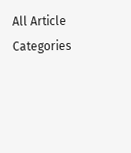All Article Categories